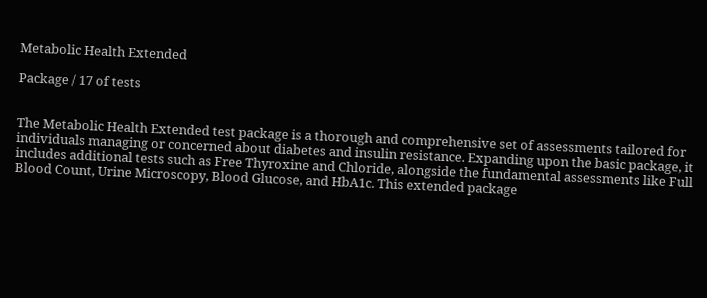Metabolic Health Extended

Package / 17 of tests


The Metabolic Health Extended test package is a thorough and comprehensive set of assessments tailored for individuals managing or concerned about diabetes and insulin resistance. Expanding upon the basic package, it includes additional tests such as Free Thyroxine and Chloride, alongside the fundamental assessments like Full Blood Count, Urine Microscopy, Blood Glucose, and HbA1c. This extended package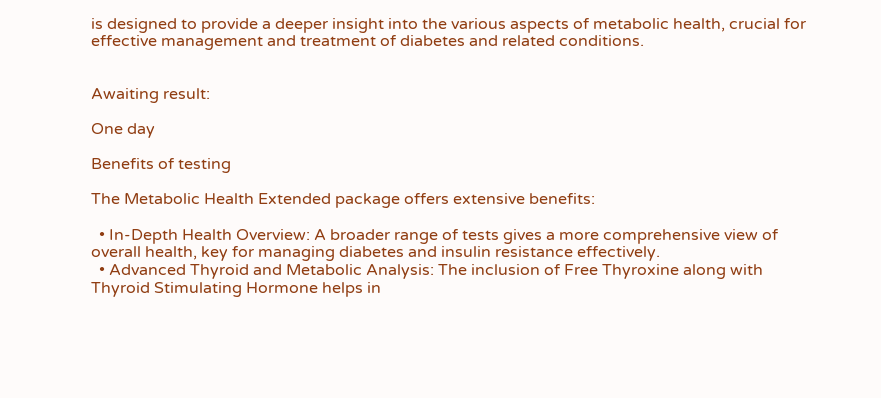is designed to provide a deeper insight into the various aspects of metabolic health, crucial for effective management and treatment of diabetes and related conditions.


Awaiting result:

One day

Benefits of testing

The Metabolic Health Extended package offers extensive benefits:

  • In-Depth Health Overview: A broader range of tests gives a more comprehensive view of overall health, key for managing diabetes and insulin resistance effectively.
  • Advanced Thyroid and Metabolic Analysis: The inclusion of Free Thyroxine along with Thyroid Stimulating Hormone helps in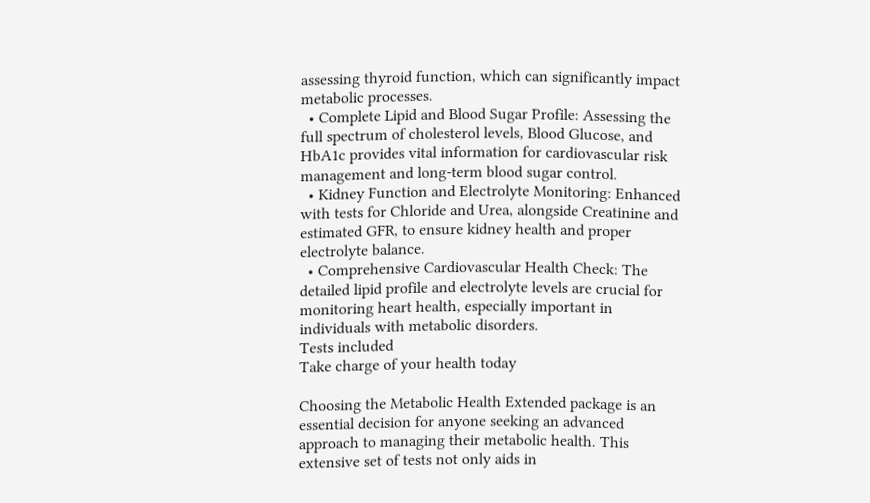assessing thyroid function, which can significantly impact metabolic processes.
  • Complete Lipid and Blood Sugar Profile: Assessing the full spectrum of cholesterol levels, Blood Glucose, and HbA1c provides vital information for cardiovascular risk management and long-term blood sugar control.
  • Kidney Function and Electrolyte Monitoring: Enhanced with tests for Chloride and Urea, alongside Creatinine and estimated GFR, to ensure kidney health and proper electrolyte balance.
  • Comprehensive Cardiovascular Health Check: The detailed lipid profile and electrolyte levels are crucial for monitoring heart health, especially important in individuals with metabolic disorders.
Tests included
Take charge of your health today

Choosing the Metabolic Health Extended package is an essential decision for anyone seeking an advanced approach to managing their metabolic health. This extensive set of tests not only aids in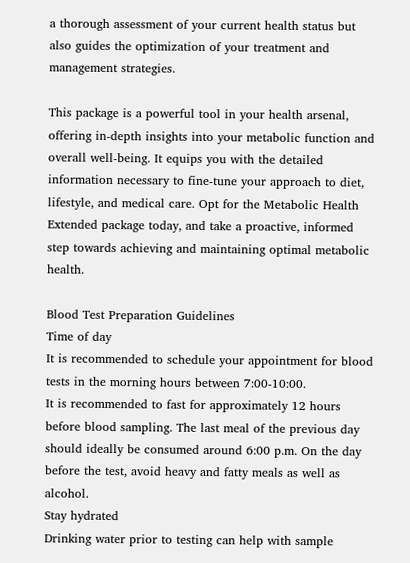a thorough assessment of your current health status but also guides the optimization of your treatment and management strategies.

This package is a powerful tool in your health arsenal, offering in-depth insights into your metabolic function and overall well-being. It equips you with the detailed information necessary to fine-tune your approach to diet, lifestyle, and medical care. Opt for the Metabolic Health Extended package today, and take a proactive, informed step towards achieving and maintaining optimal metabolic health.

Blood Test Preparation Guidelines
Time of day
It is recommended to schedule your appointment for blood tests in the morning hours between 7:00-10:00.
It is recommended to fast for approximately 12 hours before blood sampling. The last meal of the previous day should ideally be consumed around 6:00 p.m. On the day before the test, avoid heavy and fatty meals as well as alcohol.
Stay hydrated
Drinking water prior to testing can help with sample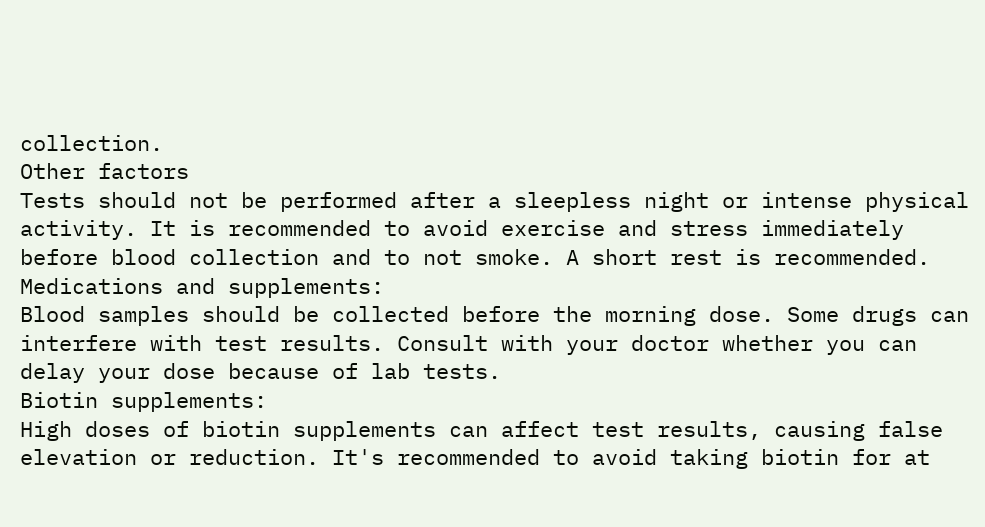collection.
Other factors
Tests should not be performed after a sleepless night or intense physical activity. It is recommended to avoid exercise and stress immediately before blood collection and to not smoke. A short rest is recommended.
Medications and supplements:
Blood samples should be collected before the morning dose. Some drugs can interfere with test results. Consult with your doctor whether you can delay your dose because of lab tests.
Biotin supplements:
High doses of biotin supplements can affect test results, causing false elevation or reduction. It's recommended to avoid taking biotin for at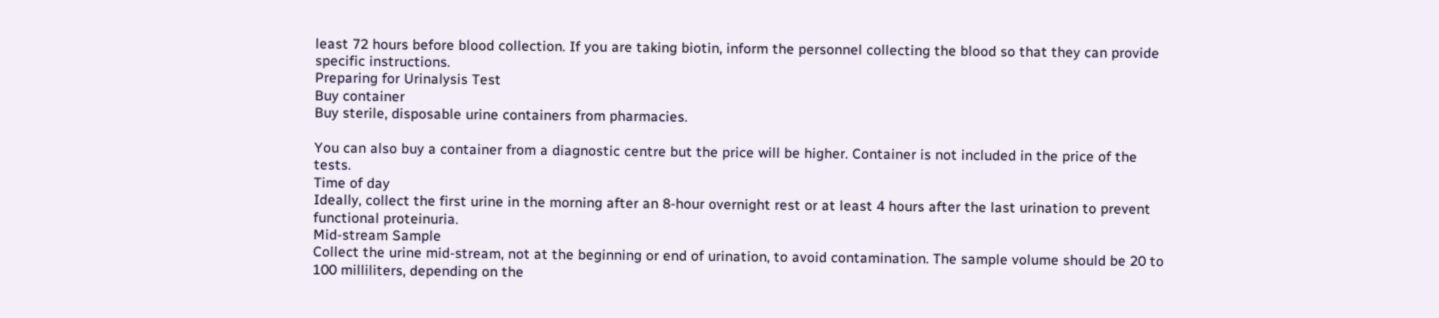least 72 hours before blood collection. If you are taking biotin, inform the personnel collecting the blood so that they can provide specific instructions.
Preparing for Urinalysis Test
Buy container
Buy sterile, disposable urine containers from pharmacies.

You can also buy a container from a diagnostic centre but the price will be higher. Container is not included in the price of the tests.
Time of day
Ideally, collect the first urine in the morning after an 8-hour overnight rest or at least 4 hours after the last urination to prevent functional proteinuria.
Mid-stream Sample
Collect the urine mid-stream, not at the beginning or end of urination, to avoid contamination. The sample volume should be 20 to 100 milliliters, depending on the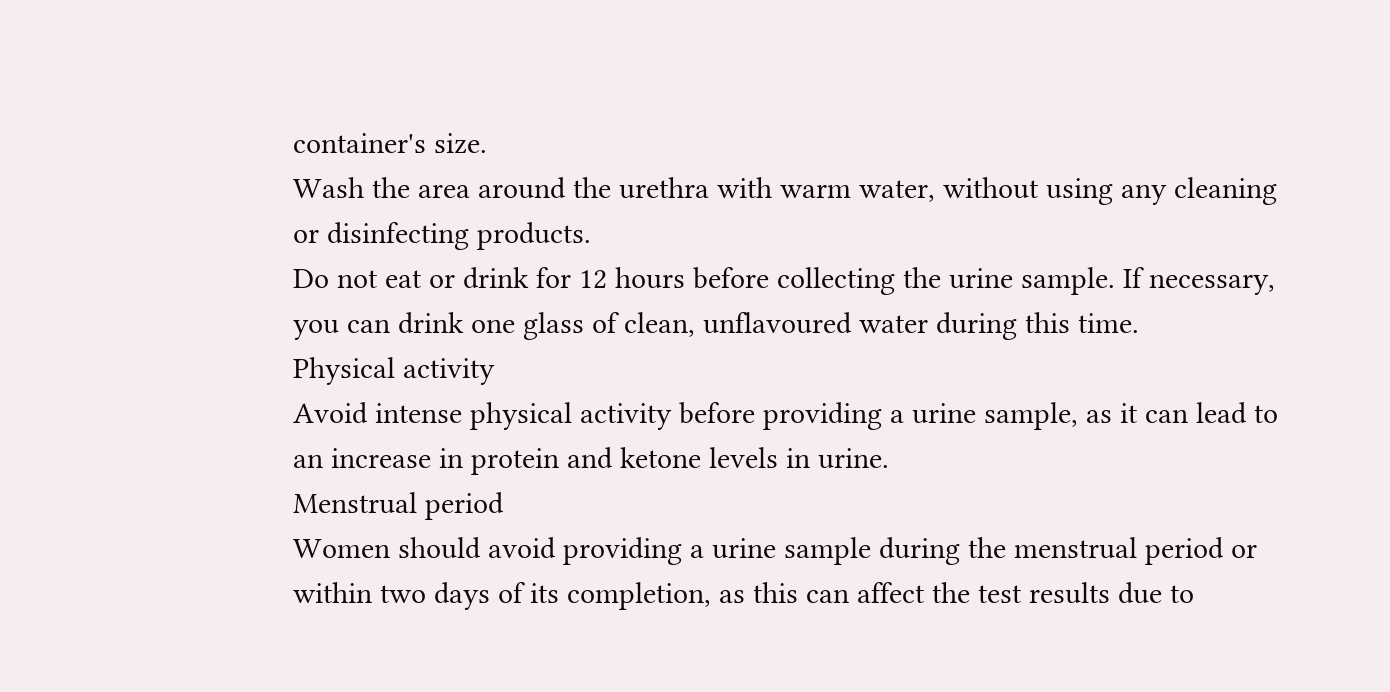container's size.
Wash the area around the urethra with warm water, without using any cleaning or disinfecting products.
Do not eat or drink for 12 hours before collecting the urine sample. If necessary, you can drink one glass of clean, unflavoured water during this time.
Physical activity
Avoid intense physical activity before providing a urine sample, as it can lead to an increase in protein and ketone levels in urine.
Menstrual period
Women should avoid providing a urine sample during the menstrual period or within two days of its completion, as this can affect the test results due to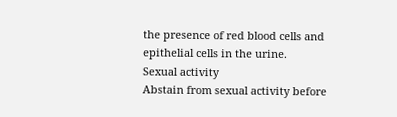the presence of red blood cells and epithelial cells in the urine.
Sexual activity
Abstain from sexual activity before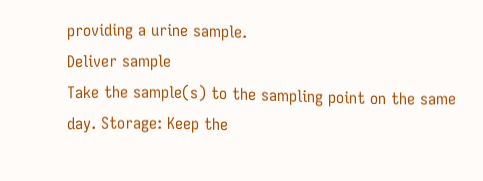providing a urine sample.
Deliver sample
Take the sample(s) to the sampling point on the same day. Storage: Keep the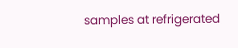samples at refrigerated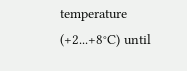temperature (+2...+8°C) until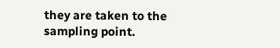they are taken to the sampling point.